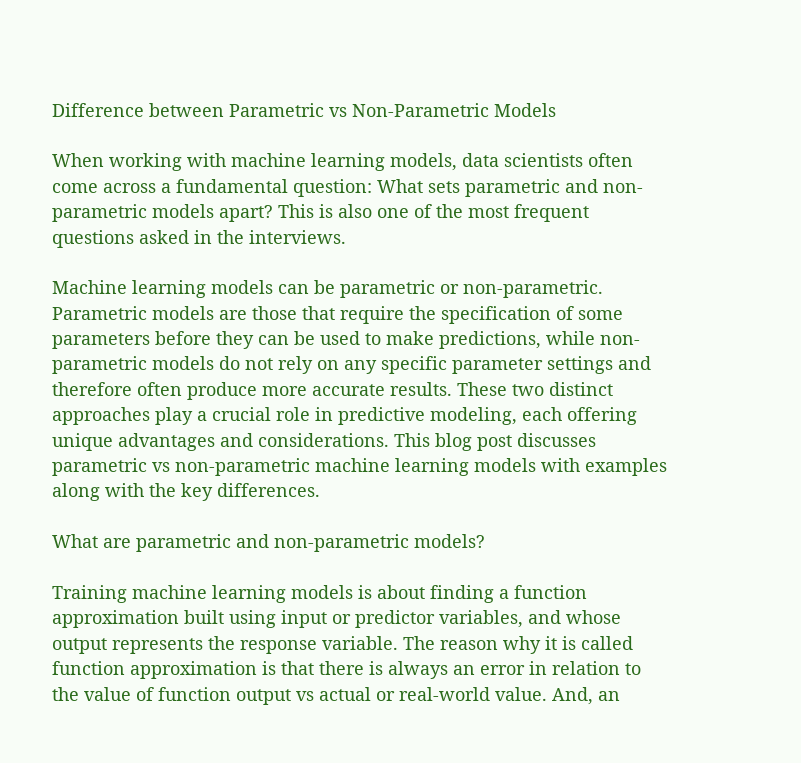Difference between Parametric vs Non-Parametric Models

When working with machine learning models, data scientists often come across a fundamental question: What sets parametric and non-parametric models apart? This is also one of the most frequent questions asked in the interviews.

Machine learning models can be parametric or non-parametric. Parametric models are those that require the specification of some parameters before they can be used to make predictions, while non-parametric models do not rely on any specific parameter settings and therefore often produce more accurate results. These two distinct approaches play a crucial role in predictive modeling, each offering unique advantages and considerations. This blog post discusses parametric vs non-parametric machine learning models with examples along with the key differences.

What are parametric and non-parametric models?

Training machine learning models is about finding a function approximation built using input or predictor variables, and whose output represents the response variable. The reason why it is called function approximation is that there is always an error in relation to the value of function output vs actual or real-world value. And, an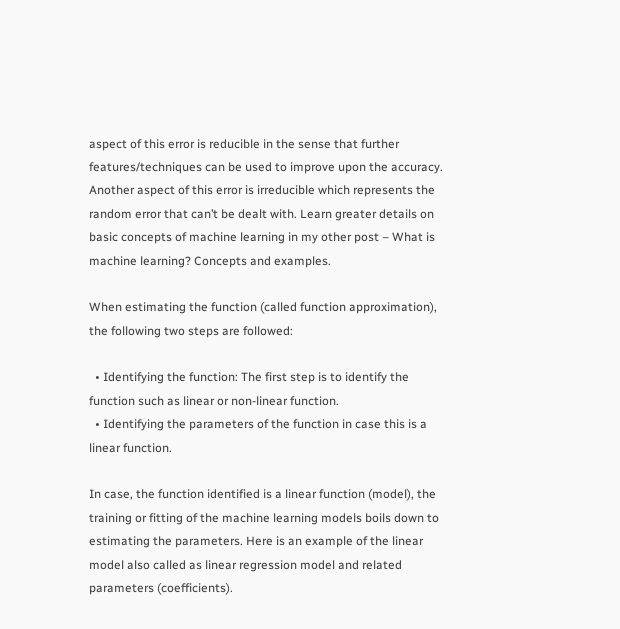aspect of this error is reducible in the sense that further features/techniques can be used to improve upon the accuracy. Another aspect of this error is irreducible which represents the random error that can’t be dealt with. Learn greater details on basic concepts of machine learning in my other post – What is machine learning? Concepts and examples.

When estimating the function (called function approximation), the following two steps are followed:

  • Identifying the function: The first step is to identify the function such as linear or non-linear function.
  • Identifying the parameters of the function in case this is a linear function.

In case, the function identified is a linear function (model), the training or fitting of the machine learning models boils down to estimating the parameters. Here is an example of the linear model also called as linear regression model and related parameters (coefficients).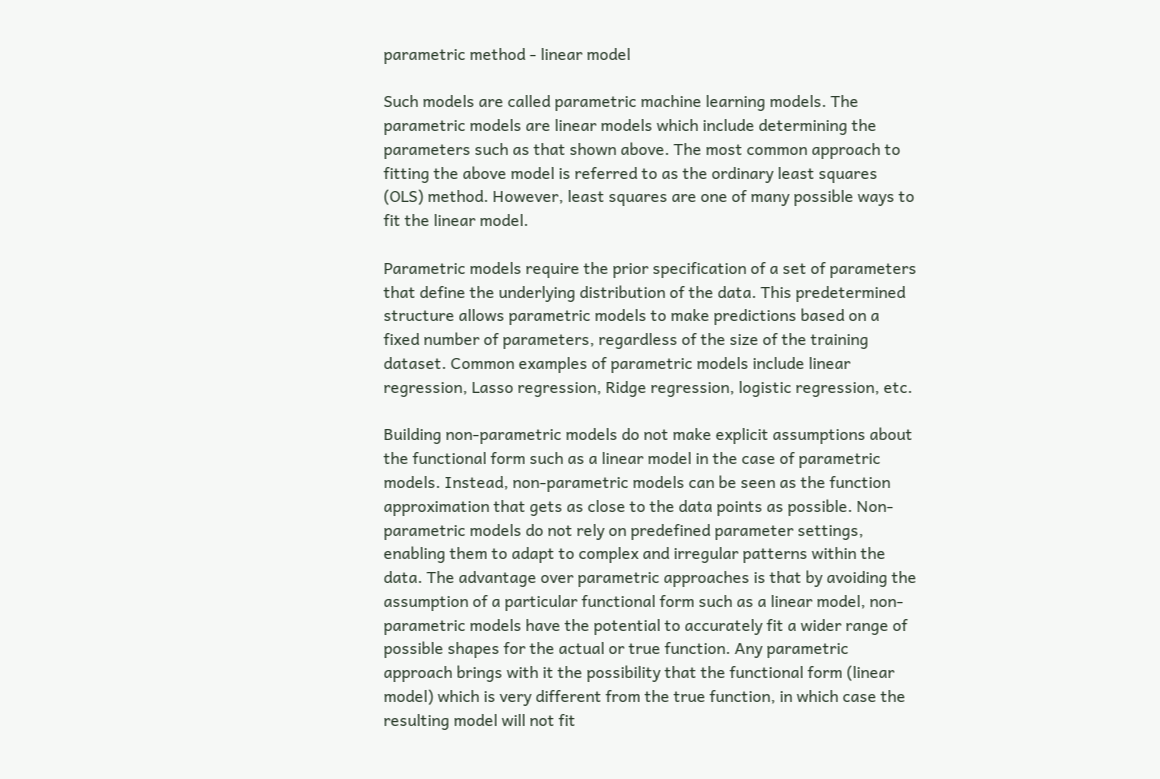parametric method - linear model

Such models are called parametric machine learning models. The parametric models are linear models which include determining the parameters such as that shown above. The most common approach to fitting the above model is referred to as the ordinary least squares (OLS) method. However, least squares are one of many possible ways to fit the linear model.

Parametric models require the prior specification of a set of parameters that define the underlying distribution of the data. This predetermined structure allows parametric models to make predictions based on a fixed number of parameters, regardless of the size of the training dataset. Common examples of parametric models include linear regression, Lasso regression, Ridge regression, logistic regression, etc.

Building non-parametric models do not make explicit assumptions about the functional form such as a linear model in the case of parametric models. Instead, non-parametric models can be seen as the function approximation that gets as close to the data points as possible. Non-parametric models do not rely on predefined parameter settings, enabling them to adapt to complex and irregular patterns within the data. The advantage over parametric approaches is that by avoiding the assumption of a particular functional form such as a linear model, non-parametric models have the potential to accurately fit a wider range of possible shapes for the actual or true function. Any parametric approach brings with it the possibility that the functional form (linear model) which is very different from the true function, in which case the resulting model will not fit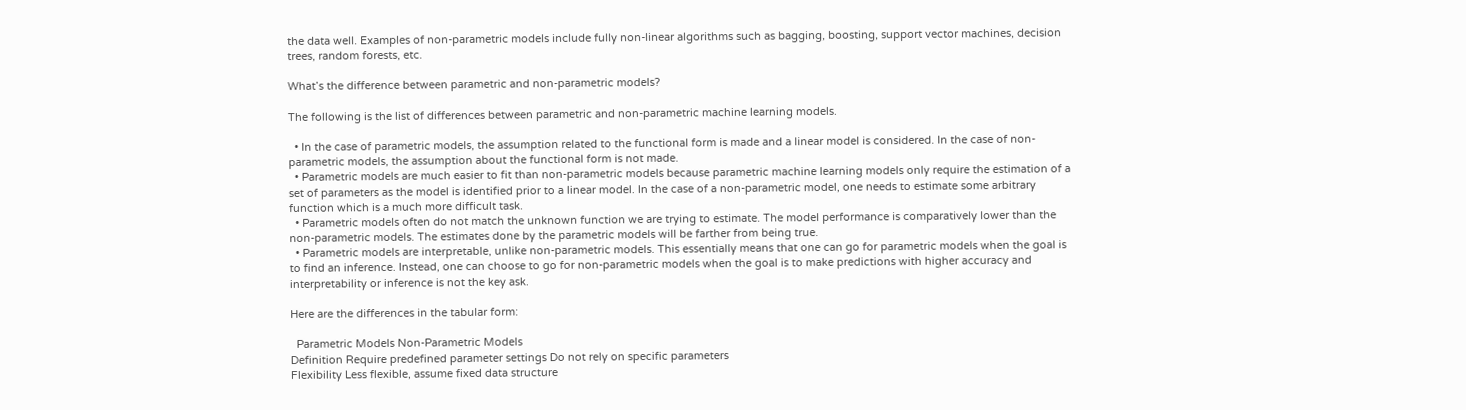the data well. Examples of non-parametric models include fully non-linear algorithms such as bagging, boosting, support vector machines, decision trees, random forests, etc.

What’s the difference between parametric and non-parametric models?

The following is the list of differences between parametric and non-parametric machine learning models.

  • In the case of parametric models, the assumption related to the functional form is made and a linear model is considered. In the case of non-parametric models, the assumption about the functional form is not made.
  • Parametric models are much easier to fit than non-parametric models because parametric machine learning models only require the estimation of a set of parameters as the model is identified prior to a linear model. In the case of a non-parametric model, one needs to estimate some arbitrary function which is a much more difficult task.
  • Parametric models often do not match the unknown function we are trying to estimate. The model performance is comparatively lower than the non-parametric models. The estimates done by the parametric models will be farther from being true.
  • Parametric models are interpretable, unlike non-parametric models. This essentially means that one can go for parametric models when the goal is to find an inference. Instead, one can choose to go for non-parametric models when the goal is to make predictions with higher accuracy and interpretability or inference is not the key ask.

Here are the differences in the tabular form:

  Parametric Models Non-Parametric Models
Definition Require predefined parameter settings Do not rely on specific parameters
Flexibility Less flexible, assume fixed data structure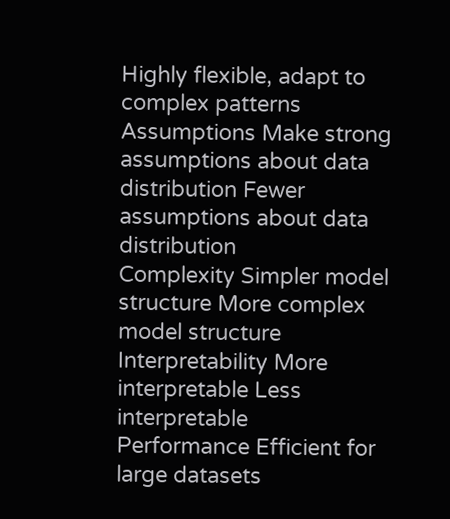Highly flexible, adapt to complex patterns
Assumptions Make strong assumptions about data distribution Fewer assumptions about data distribution
Complexity Simpler model structure More complex model structure
Interpretability More interpretable Less interpretable
Performance Efficient for large datasets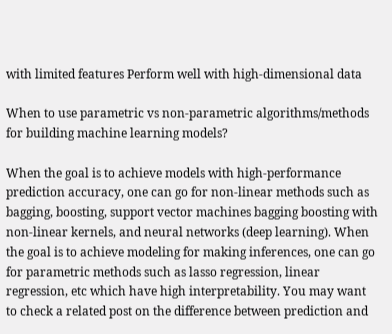with limited features Perform well with high-dimensional data

When to use parametric vs non-parametric algorithms/methods for building machine learning models?

When the goal is to achieve models with high-performance prediction accuracy, one can go for non-linear methods such as bagging, boosting, support vector machines bagging boosting with non-linear kernels, and neural networks (deep learning). When the goal is to achieve modeling for making inferences, one can go for parametric methods such as lasso regression, linear regression, etc which have high interpretability. You may want to check a related post on the difference between prediction and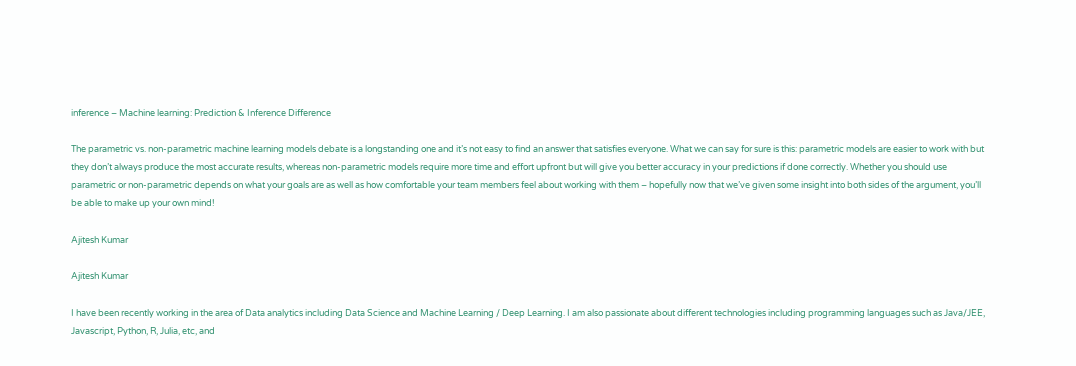inference – Machine learning: Prediction & Inference Difference

The parametric vs. non-parametric machine learning models debate is a longstanding one and it’s not easy to find an answer that satisfies everyone. What we can say for sure is this: parametric models are easier to work with but they don’t always produce the most accurate results, whereas non-parametric models require more time and effort upfront but will give you better accuracy in your predictions if done correctly. Whether you should use parametric or non-parametric depends on what your goals are as well as how comfortable your team members feel about working with them – hopefully now that we’ve given some insight into both sides of the argument, you’ll be able to make up your own mind!

Ajitesh Kumar

Ajitesh Kumar

I have been recently working in the area of Data analytics including Data Science and Machine Learning / Deep Learning. I am also passionate about different technologies including programming languages such as Java/JEE, Javascript, Python, R, Julia, etc, and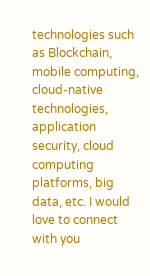technologies such as Blockchain, mobile computing, cloud-native technologies, application security, cloud computing platforms, big data, etc. I would love to connect with you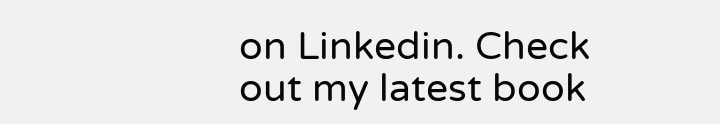on Linkedin. Check out my latest book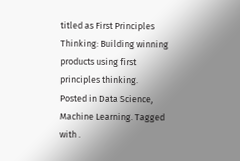titled as First Principles Thinking: Building winning products using first principles thinking.
Posted in Data Science, Machine Learning. Tagged with .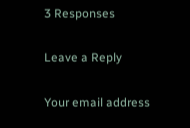3 Responses

Leave a Reply

Your email address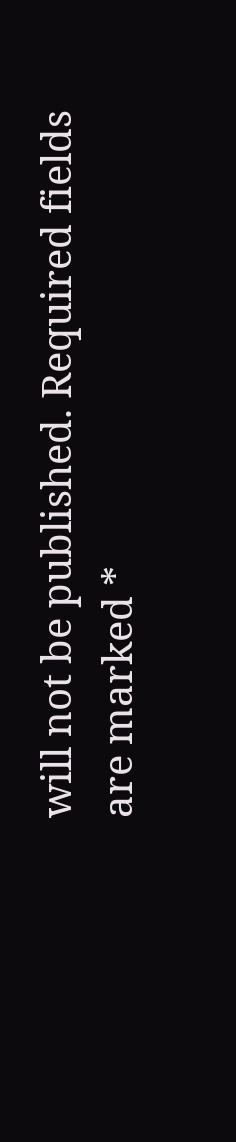will not be published. Required fields are marked *